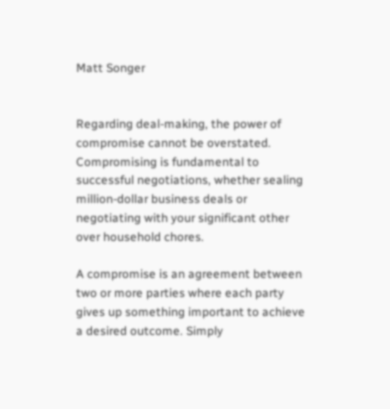Matt Songer


Regarding deal-making, the power of compromise cannot be overstated. Compromising is fundamental to successful negotiations, whether sealing million-dollar business deals or negotiating with your significant other over household chores.

A compromise is an agreement between two or more parties where each party gives up something important to achieve a desired outcome. Simply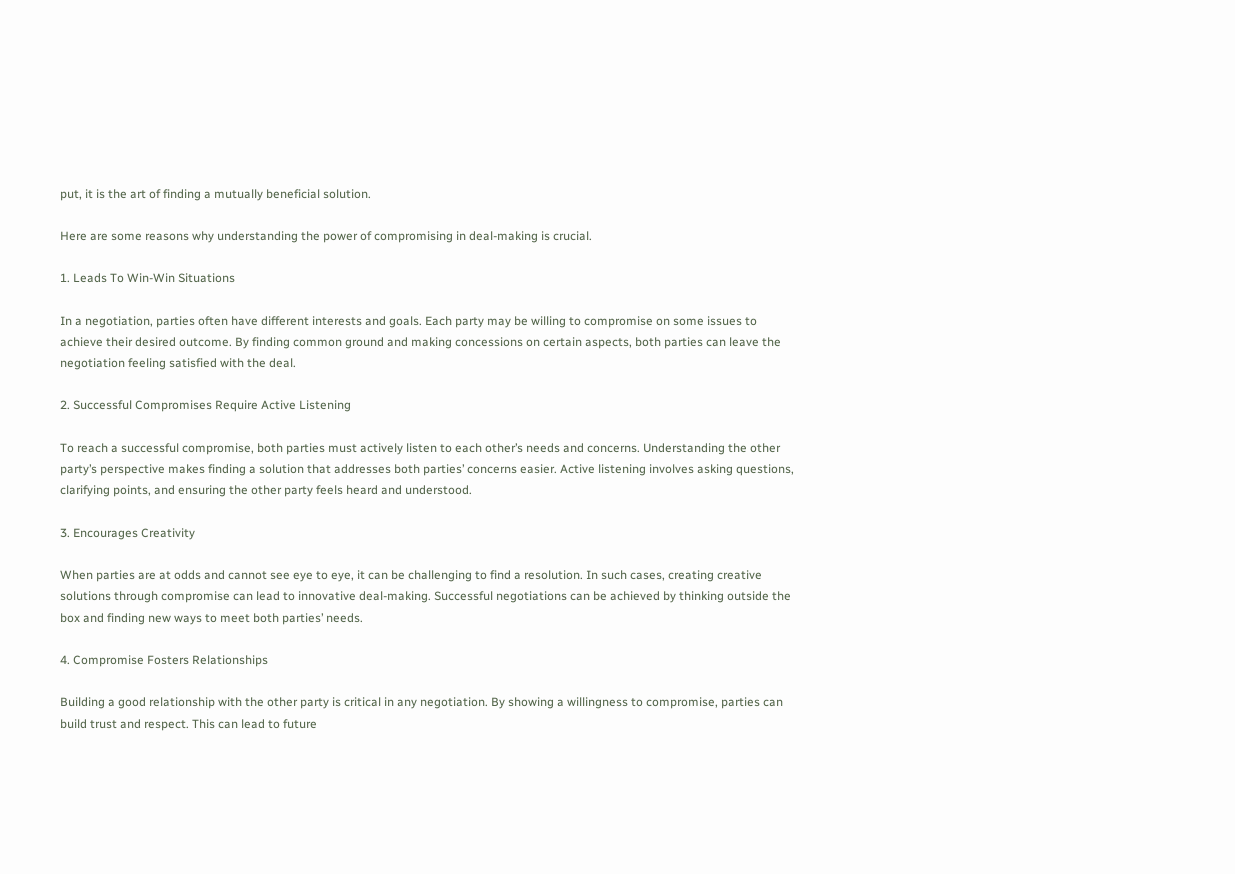put, it is the art of finding a mutually beneficial solution.

Here are some reasons why understanding the power of compromising in deal-making is crucial.

1. Leads To Win-Win Situations

In a negotiation, parties often have different interests and goals. Each party may be willing to compromise on some issues to achieve their desired outcome. By finding common ground and making concessions on certain aspects, both parties can leave the negotiation feeling satisfied with the deal.

2. Successful Compromises Require Active Listening

To reach a successful compromise, both parties must actively listen to each other’s needs and concerns. Understanding the other party’s perspective makes finding a solution that addresses both parties’ concerns easier. Active listening involves asking questions, clarifying points, and ensuring the other party feels heard and understood.

3. Encourages Creativity

When parties are at odds and cannot see eye to eye, it can be challenging to find a resolution. In such cases, creating creative solutions through compromise can lead to innovative deal-making. Successful negotiations can be achieved by thinking outside the box and finding new ways to meet both parties’ needs.

4. Compromise Fosters Relationships

Building a good relationship with the other party is critical in any negotiation. By showing a willingness to compromise, parties can build trust and respect. This can lead to future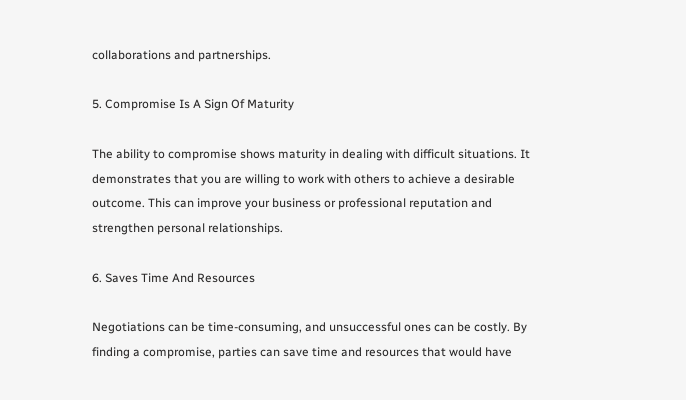collaborations and partnerships.

5. Compromise Is A Sign Of Maturity

The ability to compromise shows maturity in dealing with difficult situations. It demonstrates that you are willing to work with others to achieve a desirable outcome. This can improve your business or professional reputation and strengthen personal relationships.

6. Saves Time And Resources

Negotiations can be time-consuming, and unsuccessful ones can be costly. By finding a compromise, parties can save time and resources that would have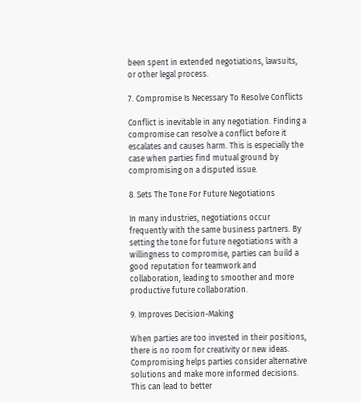been spent in extended negotiations, lawsuits, or other legal process.

7. Compromise Is Necessary To Resolve Conflicts

Conflict is inevitable in any negotiation. Finding a compromise can resolve a conflict before it escalates and causes harm. This is especially the case when parties find mutual ground by compromising on a disputed issue.

8. Sets The Tone For Future Negotiations

In many industries, negotiations occur frequently with the same business partners. By setting the tone for future negotiations with a willingness to compromise, parties can build a good reputation for teamwork and collaboration, leading to smoother and more productive future collaboration.

9. Improves Decision-Making

When parties are too invested in their positions, there is no room for creativity or new ideas. Compromising helps parties consider alternative solutions and make more informed decisions. This can lead to better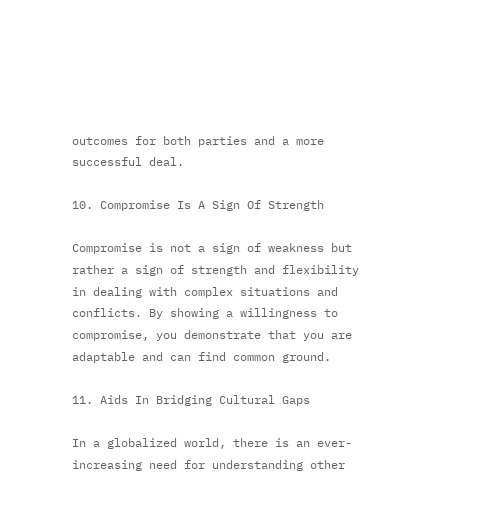outcomes for both parties and a more successful deal.

10. Compromise Is A Sign Of Strength

Compromise is not a sign of weakness but rather a sign of strength and flexibility in dealing with complex situations and conflicts. By showing a willingness to compromise, you demonstrate that you are adaptable and can find common ground.

11. Aids In Bridging Cultural Gaps

In a globalized world, there is an ever-increasing need for understanding other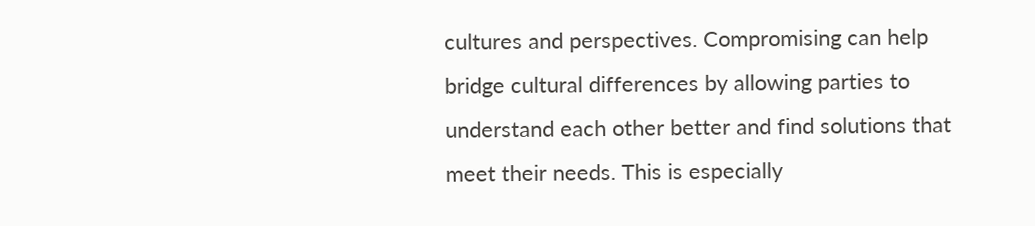cultures and perspectives. Compromising can help bridge cultural differences by allowing parties to understand each other better and find solutions that meet their needs. This is especially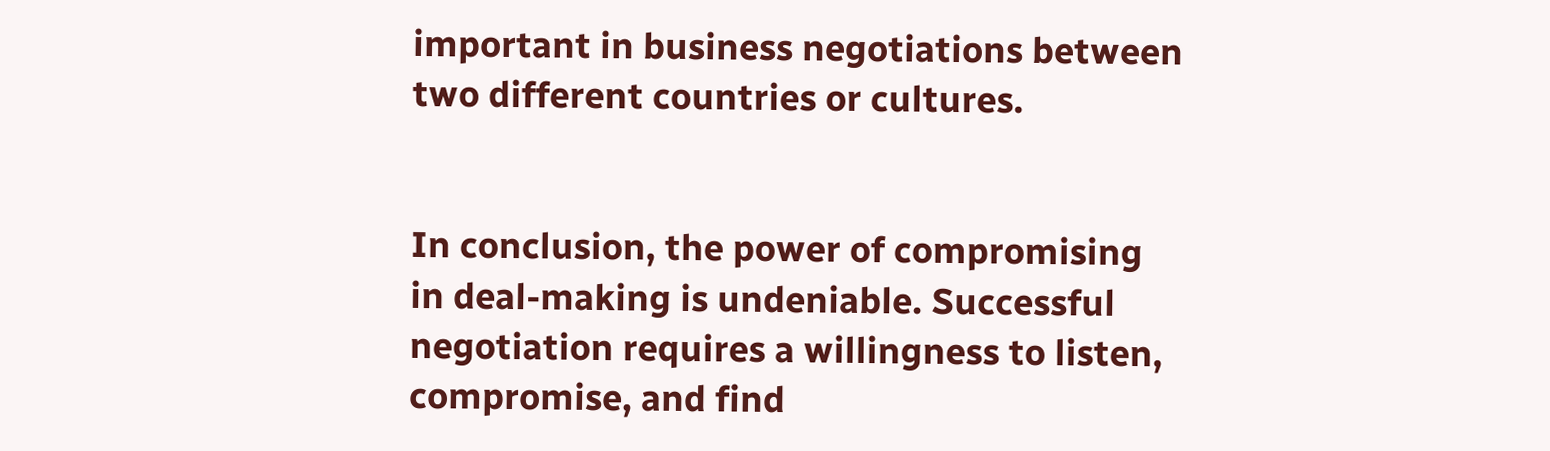important in business negotiations between two different countries or cultures.


In conclusion, the power of compromising in deal-making is undeniable. Successful negotiation requires a willingness to listen, compromise, and find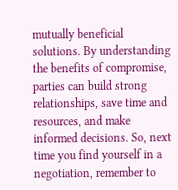mutually beneficial solutions. By understanding the benefits of compromise, parties can build strong relationships, save time and resources, and make informed decisions. So, next time you find yourself in a negotiation, remember to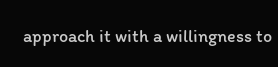approach it with a willingness to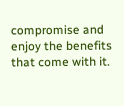compromise and enjoy the benefits that come with it.